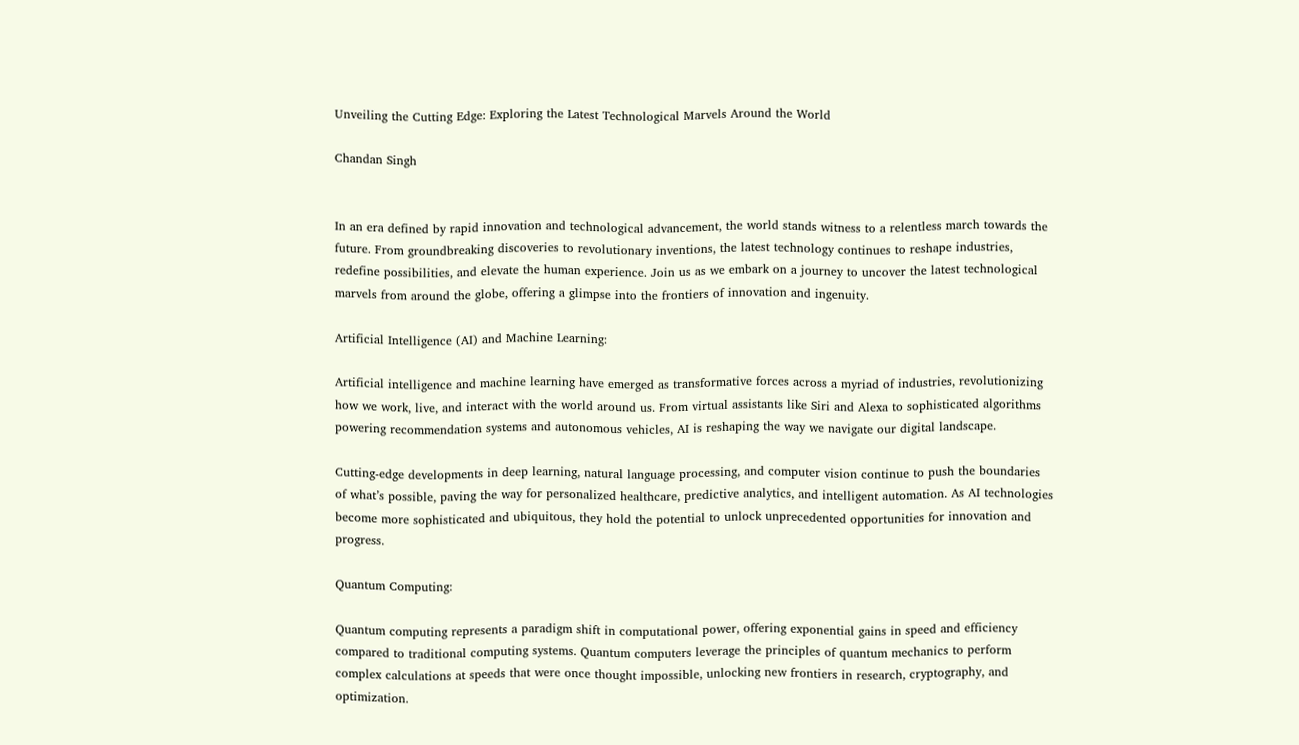Unveiling the Cutting Edge: Exploring the Latest Technological Marvels Around the World

Chandan Singh


In an era defined by rapid innovation and technological advancement, the world stands witness to a relentless march towards the future. From groundbreaking discoveries to revolutionary inventions, the latest technology continues to reshape industries, redefine possibilities, and elevate the human experience. Join us as we embark on a journey to uncover the latest technological marvels from around the globe, offering a glimpse into the frontiers of innovation and ingenuity.

Artificial Intelligence (AI) and Machine Learning:

Artificial intelligence and machine learning have emerged as transformative forces across a myriad of industries, revolutionizing how we work, live, and interact with the world around us. From virtual assistants like Siri and Alexa to sophisticated algorithms powering recommendation systems and autonomous vehicles, AI is reshaping the way we navigate our digital landscape.

Cutting-edge developments in deep learning, natural language processing, and computer vision continue to push the boundaries of what’s possible, paving the way for personalized healthcare, predictive analytics, and intelligent automation. As AI technologies become more sophisticated and ubiquitous, they hold the potential to unlock unprecedented opportunities for innovation and progress.

Quantum Computing:

Quantum computing represents a paradigm shift in computational power, offering exponential gains in speed and efficiency compared to traditional computing systems. Quantum computers leverage the principles of quantum mechanics to perform complex calculations at speeds that were once thought impossible, unlocking new frontiers in research, cryptography, and optimization.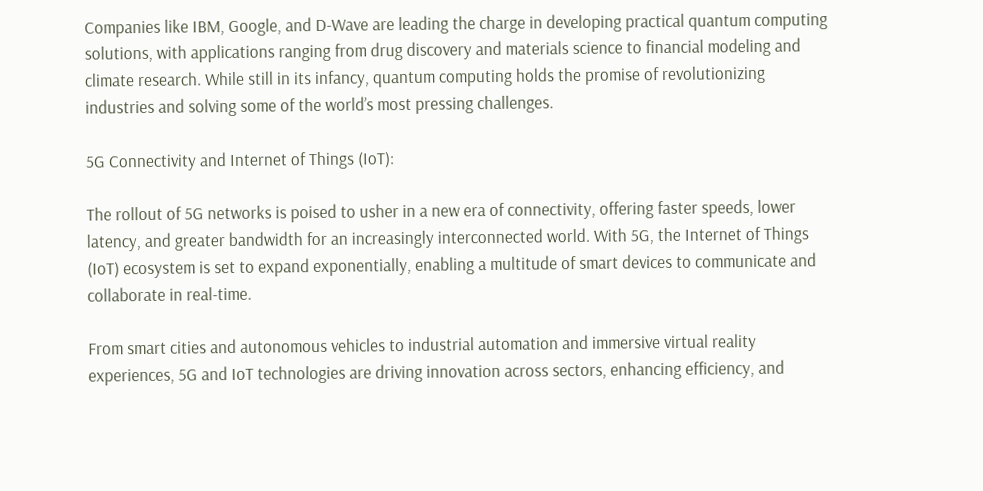Companies like IBM, Google, and D-Wave are leading the charge in developing practical quantum computing solutions, with applications ranging from drug discovery and materials science to financial modeling and climate research. While still in its infancy, quantum computing holds the promise of revolutionizing industries and solving some of the world’s most pressing challenges.

5G Connectivity and Internet of Things (IoT):

The rollout of 5G networks is poised to usher in a new era of connectivity, offering faster speeds, lower latency, and greater bandwidth for an increasingly interconnected world. With 5G, the Internet of Things (IoT) ecosystem is set to expand exponentially, enabling a multitude of smart devices to communicate and collaborate in real-time.

From smart cities and autonomous vehicles to industrial automation and immersive virtual reality experiences, 5G and IoT technologies are driving innovation across sectors, enhancing efficiency, and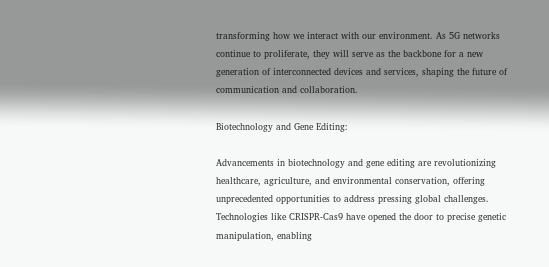transforming how we interact with our environment. As 5G networks continue to proliferate, they will serve as the backbone for a new generation of interconnected devices and services, shaping the future of communication and collaboration.

Biotechnology and Gene Editing:

Advancements in biotechnology and gene editing are revolutionizing healthcare, agriculture, and environmental conservation, offering unprecedented opportunities to address pressing global challenges. Technologies like CRISPR-Cas9 have opened the door to precise genetic manipulation, enabling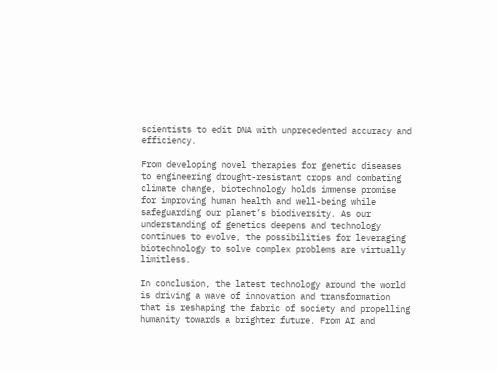scientists to edit DNA with unprecedented accuracy and efficiency.

From developing novel therapies for genetic diseases to engineering drought-resistant crops and combating climate change, biotechnology holds immense promise for improving human health and well-being while safeguarding our planet’s biodiversity. As our understanding of genetics deepens and technology continues to evolve, the possibilities for leveraging biotechnology to solve complex problems are virtually limitless.

In conclusion, the latest technology around the world is driving a wave of innovation and transformation that is reshaping the fabric of society and propelling humanity towards a brighter future. From AI and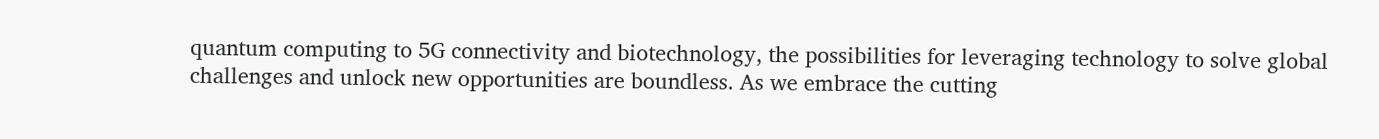quantum computing to 5G connectivity and biotechnology, the possibilities for leveraging technology to solve global challenges and unlock new opportunities are boundless. As we embrace the cutting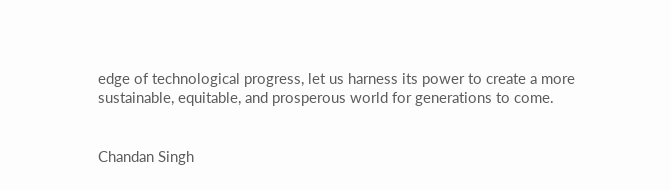edge of technological progress, let us harness its power to create a more sustainable, equitable, and prosperous world for generations to come.


Chandan Singh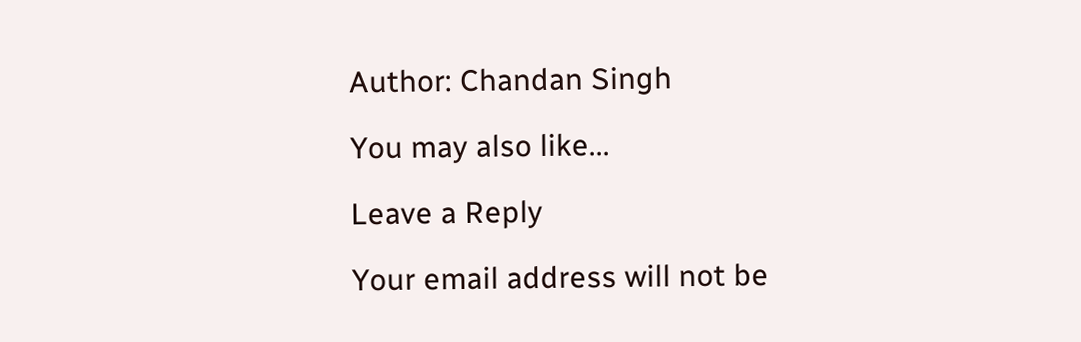Author: Chandan Singh

You may also like...

Leave a Reply

Your email address will not be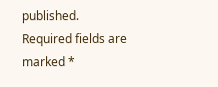published. Required fields are marked *